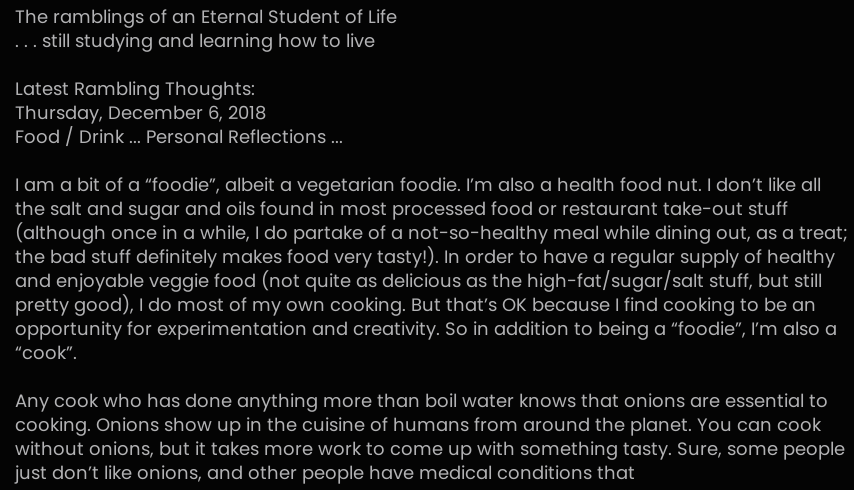The ramblings of an Eternal Student of Life
. . . still studying and learning how to live

Latest Rambling Thoughts:
Thursday, December 6, 2018
Food / Drink ... Personal Reflections ...

I am a bit of a “foodie”, albeit a vegetarian foodie. I’m also a health food nut. I don’t like all the salt and sugar and oils found in most processed food or restaurant take-out stuff (although once in a while, I do partake of a not-so-healthy meal while dining out, as a treat; the bad stuff definitely makes food very tasty!). In order to have a regular supply of healthy and enjoyable veggie food (not quite as delicious as the high-fat/sugar/salt stuff, but still pretty good), I do most of my own cooking. But that’s OK because I find cooking to be an opportunity for experimentation and creativity. So in addition to being a “foodie”, I’m also a “cook”.

Any cook who has done anything more than boil water knows that onions are essential to cooking. Onions show up in the cuisine of humans from around the planet. You can cook without onions, but it takes more work to come up with something tasty. Sure, some people just don’t like onions, and other people have medical conditions that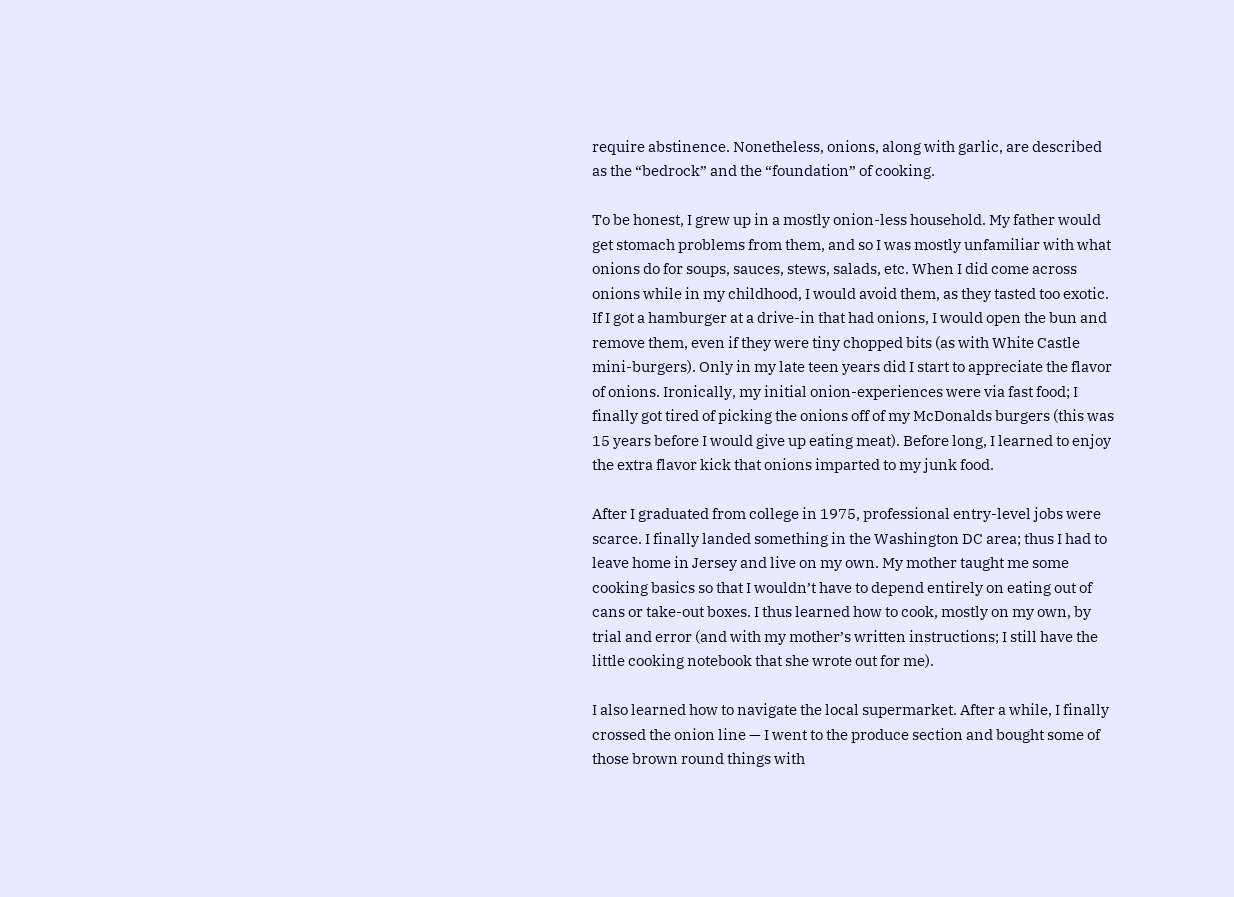require abstinence. Nonetheless, onions, along with garlic, are described as the “bedrock” and the “foundation” of cooking.

To be honest, I grew up in a mostly onion-less household. My father would get stomach problems from them, and so I was mostly unfamiliar with what onions do for soups, sauces, stews, salads, etc. When I did come across onions while in my childhood, I would avoid them, as they tasted too exotic. If I got a hamburger at a drive-in that had onions, I would open the bun and remove them, even if they were tiny chopped bits (as with White Castle mini-burgers). Only in my late teen years did I start to appreciate the flavor of onions. Ironically, my initial onion-experiences were via fast food; I finally got tired of picking the onions off of my McDonalds burgers (this was 15 years before I would give up eating meat). Before long, I learned to enjoy the extra flavor kick that onions imparted to my junk food.

After I graduated from college in 1975, professional entry-level jobs were scarce. I finally landed something in the Washington DC area; thus I had to leave home in Jersey and live on my own. My mother taught me some cooking basics so that I wouldn’t have to depend entirely on eating out of cans or take-out boxes. I thus learned how to cook, mostly on my own, by trial and error (and with my mother’s written instructions; I still have the little cooking notebook that she wrote out for me).

I also learned how to navigate the local supermarket. After a while, I finally crossed the onion line — I went to the produce section and bought some of those brown round things with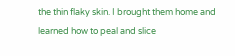the thin flaky skin. I brought them home and learned how to peal and slice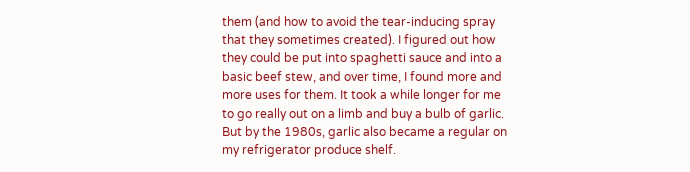them (and how to avoid the tear-inducing spray that they sometimes created). I figured out how they could be put into spaghetti sauce and into a basic beef stew, and over time, I found more and more uses for them. It took a while longer for me to go really out on a limb and buy a bulb of garlic. But by the 1980s, garlic also became a regular on my refrigerator produce shelf.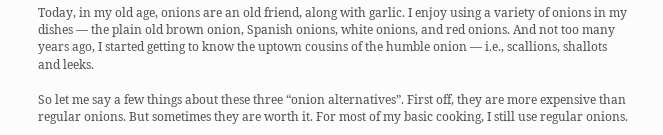Today, in my old age, onions are an old friend, along with garlic. I enjoy using a variety of onions in my dishes — the plain old brown onion, Spanish onions, white onions, and red onions. And not too many years ago, I started getting to know the uptown cousins of the humble onion — i.e., scallions, shallots and leeks.

So let me say a few things about these three “onion alternatives”. First off, they are more expensive than regular onions. But sometimes they are worth it. For most of my basic cooking, I still use regular onions.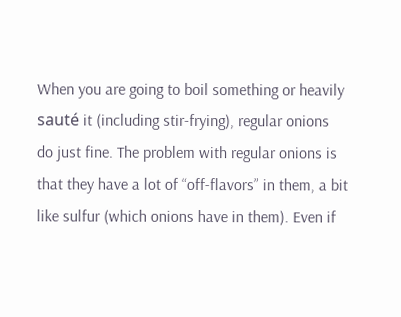When you are going to boil something or heavily sauté it (including stir-frying), regular onions do just fine. The problem with regular onions is that they have a lot of “off-flavors” in them, a bit like sulfur (which onions have in them). Even if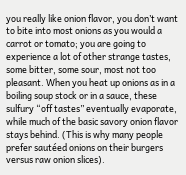you really like onion flavor, you don’t want to bite into most onions as you would a carrot or tomato; you are going to experience a lot of other strange tastes, some bitter, some sour, most not too pleasant. When you heat up onions as in a boiling soup stock or in a sauce, these sulfury “off tastes” eventually evaporate, while much of the basic savory onion flavor stays behind. (This is why many people prefer sautéed onions on their burgers versus raw onion slices).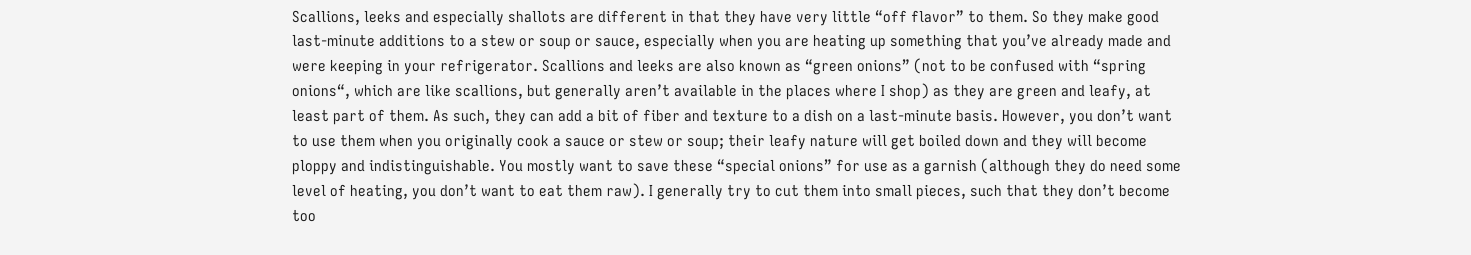Scallions, leeks and especially shallots are different in that they have very little “off flavor” to them. So they make good last-minute additions to a stew or soup or sauce, especially when you are heating up something that you’ve already made and were keeping in your refrigerator. Scallions and leeks are also known as “green onions” (not to be confused with “spring onions“, which are like scallions, but generally aren’t available in the places where I shop) as they are green and leafy, at least part of them. As such, they can add a bit of fiber and texture to a dish on a last-minute basis. However, you don’t want to use them when you originally cook a sauce or stew or soup; their leafy nature will get boiled down and they will become ploppy and indistinguishable. You mostly want to save these “special onions” for use as a garnish (although they do need some level of heating, you don’t want to eat them raw). I generally try to cut them into small pieces, such that they don’t become too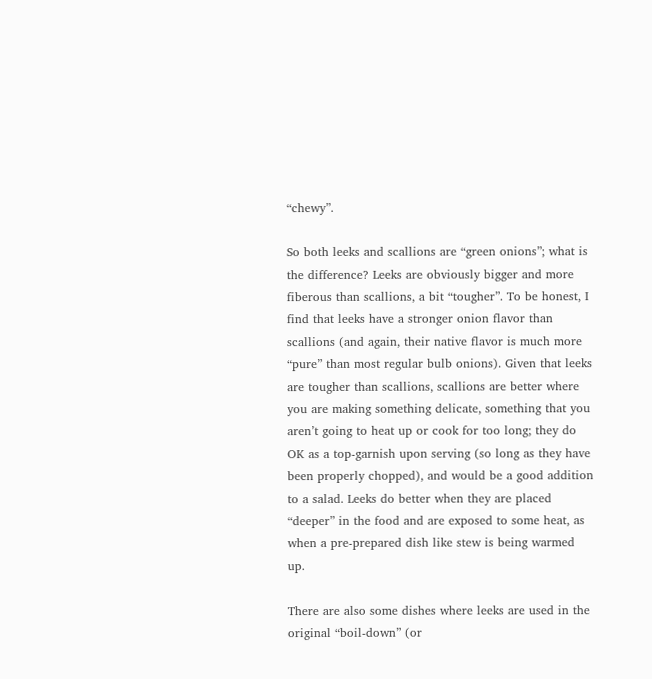“chewy”.

So both leeks and scallions are “green onions”; what is the difference? Leeks are obviously bigger and more fiberous than scallions, a bit “tougher”. To be honest, I find that leeks have a stronger onion flavor than scallions (and again, their native flavor is much more “pure” than most regular bulb onions). Given that leeks are tougher than scallions, scallions are better where you are making something delicate, something that you aren’t going to heat up or cook for too long; they do OK as a top-garnish upon serving (so long as they have been properly chopped), and would be a good addition to a salad. Leeks do better when they are placed “deeper” in the food and are exposed to some heat, as when a pre-prepared dish like stew is being warmed up.

There are also some dishes where leeks are used in the original “boil-down” (or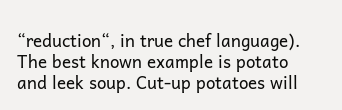“reduction“, in true chef language). The best known example is potato and leek soup. Cut-up potatoes will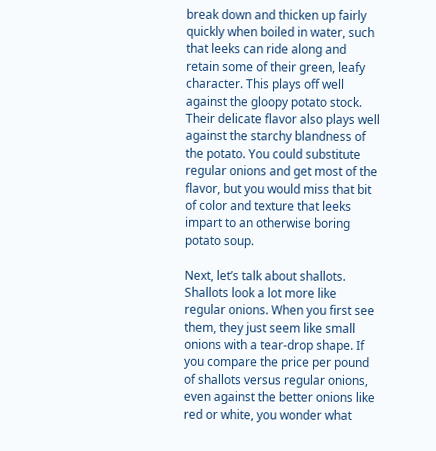break down and thicken up fairly quickly when boiled in water, such that leeks can ride along and retain some of their green, leafy character. This plays off well against the gloopy potato stock. Their delicate flavor also plays well against the starchy blandness of the potato. You could substitute regular onions and get most of the flavor, but you would miss that bit of color and texture that leeks impart to an otherwise boring potato soup.

Next, let’s talk about shallots. Shallots look a lot more like regular onions. When you first see them, they just seem like small onions with a tear-drop shape. If you compare the price per pound of shallots versus regular onions, even against the better onions like red or white, you wonder what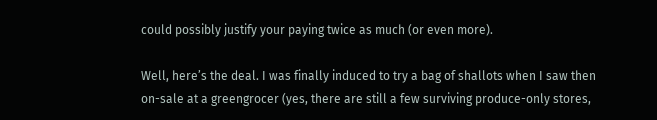could possibly justify your paying twice as much (or even more).

Well, here’s the deal. I was finally induced to try a bag of shallots when I saw then on-sale at a greengrocer (yes, there are still a few surviving produce-only stores,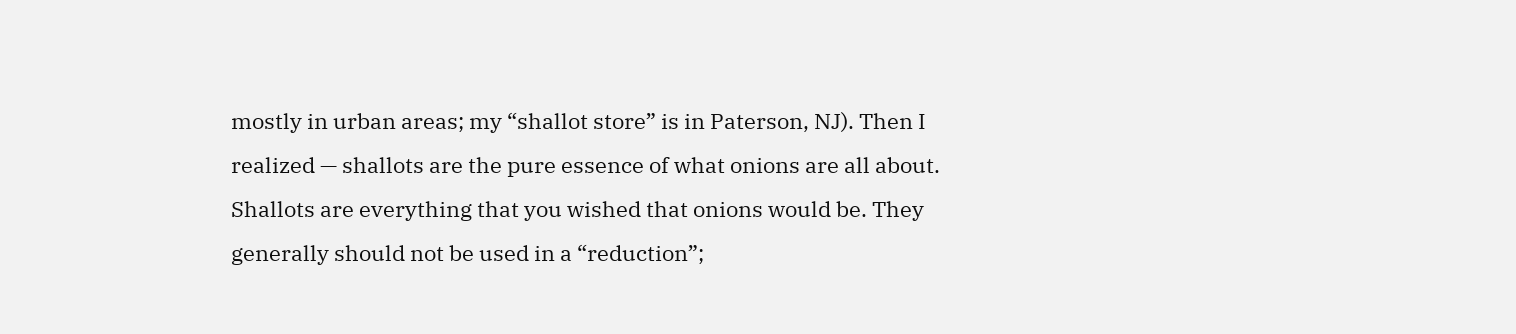mostly in urban areas; my “shallot store” is in Paterson, NJ). Then I realized — shallots are the pure essence of what onions are all about. Shallots are everything that you wished that onions would be. They generally should not be used in a “reduction”;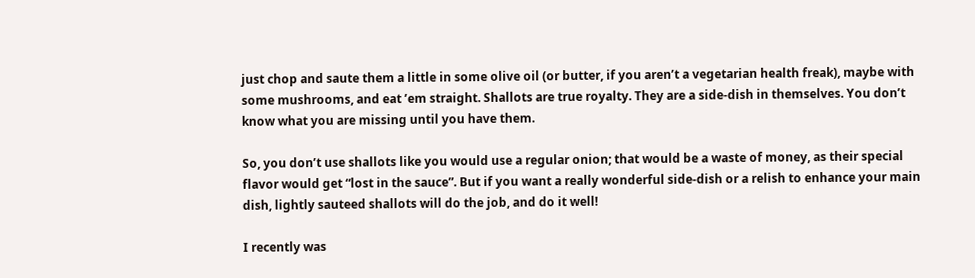just chop and saute them a little in some olive oil (or butter, if you aren’t a vegetarian health freak), maybe with some mushrooms, and eat ’em straight. Shallots are true royalty. They are a side-dish in themselves. You don’t know what you are missing until you have them.

So, you don’t use shallots like you would use a regular onion; that would be a waste of money, as their special flavor would get “lost in the sauce”. But if you want a really wonderful side-dish or a relish to enhance your main dish, lightly sauteed shallots will do the job, and do it well!

I recently was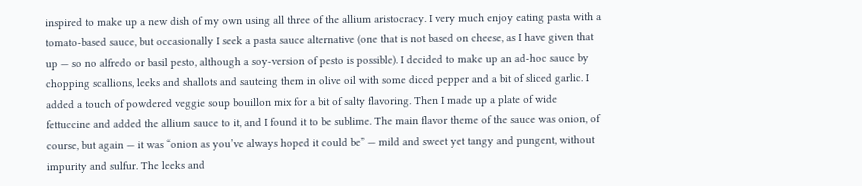inspired to make up a new dish of my own using all three of the allium aristocracy. I very much enjoy eating pasta with a tomato-based sauce, but occasionally I seek a pasta sauce alternative (one that is not based on cheese, as I have given that up — so no alfredo or basil pesto, although a soy-version of pesto is possible). I decided to make up an ad-hoc sauce by chopping scallions, leeks and shallots and sauteing them in olive oil with some diced pepper and a bit of sliced garlic. I added a touch of powdered veggie soup bouillon mix for a bit of salty flavoring. Then I made up a plate of wide fettuccine and added the allium sauce to it, and I found it to be sublime. The main flavor theme of the sauce was onion, of course, but again — it was “onion as you’ve always hoped it could be” — mild and sweet yet tangy and pungent, without impurity and sulfur. The leeks and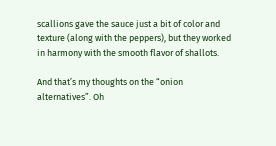scallions gave the sauce just a bit of color and texture (along with the peppers), but they worked in harmony with the smooth flavor of shallots.

And that’s my thoughts on the “onion alternatives”. Oh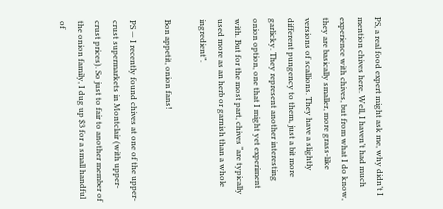PS, a real food expert might ask me, why didn’t I mention chives here. Well, I haven’t had much experience with chives, but from what I do know, they are basically smaller, more grass-like versions of scallions. They have a slightly different pungency to them, just a bit more garlicky. They represent another interesting onion option, one that I might yet experiment with. But for the most part, chives “are typically used more as an herb or garnish than a whole ingredient”.

Bon appetit, onion fans!

PS — I recently found chives at one of the upper-crust supermarkets in Montclair (with upper-crust prices). So just to fair to another member of the onion family, I dug up $3 for a small handful of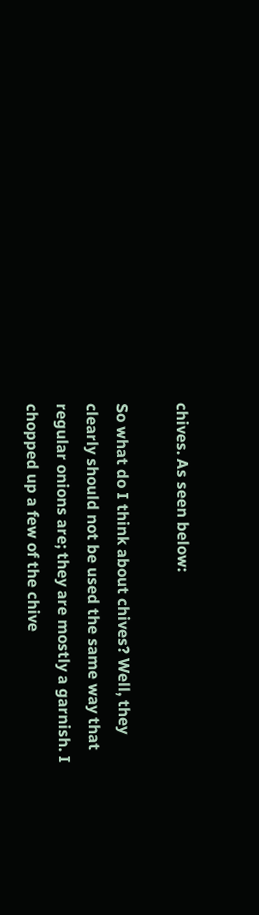chives. As seen below:

So what do I think about chives? Well, they clearly should not be used the same way that regular onions are; they are mostly a garnish. I chopped up a few of the chive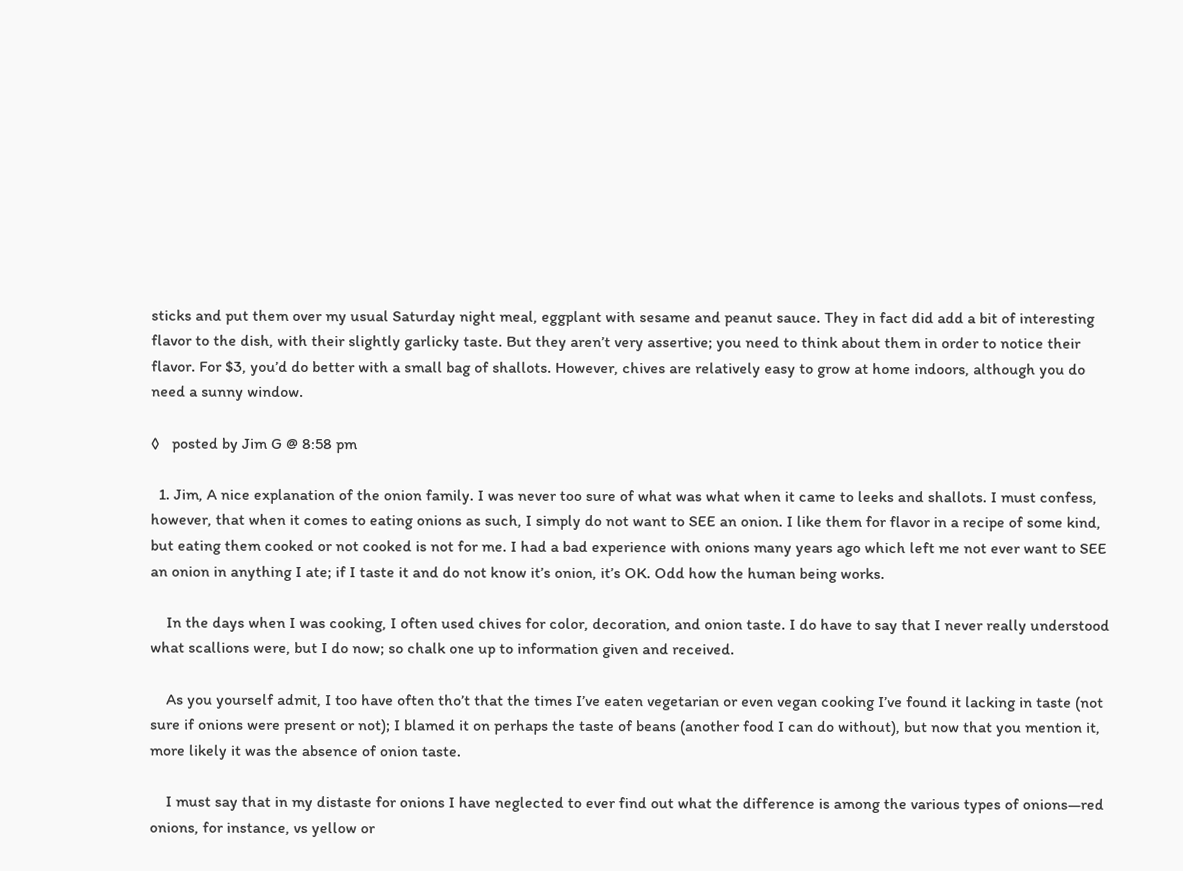sticks and put them over my usual Saturday night meal, eggplant with sesame and peanut sauce. They in fact did add a bit of interesting flavor to the dish, with their slightly garlicky taste. But they aren’t very assertive; you need to think about them in order to notice their flavor. For $3, you’d do better with a small bag of shallots. However, chives are relatively easy to grow at home indoors, although you do need a sunny window.

◊   posted by Jim G @ 8:58 pm

  1. Jim, A nice explanation of the onion family. I was never too sure of what was what when it came to leeks and shallots. I must confess, however, that when it comes to eating onions as such, I simply do not want to SEE an onion. I like them for flavor in a recipe of some kind, but eating them cooked or not cooked is not for me. I had a bad experience with onions many years ago which left me not ever want to SEE an onion in anything I ate; if I taste it and do not know it’s onion, it’s OK. Odd how the human being works.

    In the days when I was cooking, I often used chives for color, decoration, and onion taste. I do have to say that I never really understood what scallions were, but I do now; so chalk one up to information given and received.

    As you yourself admit, I too have often tho’t that the times I’ve eaten vegetarian or even vegan cooking I’ve found it lacking in taste (not sure if onions were present or not); I blamed it on perhaps the taste of beans (another food I can do without), but now that you mention it, more likely it was the absence of onion taste.

    I must say that in my distaste for onions I have neglected to ever find out what the difference is among the various types of onions—red onions, for instance, vs yellow or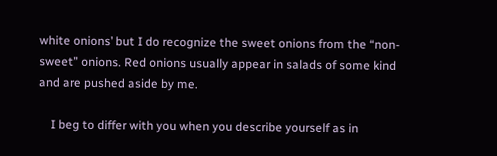white onions’ but I do recognize the sweet onions from the “non-sweet” onions. Red onions usually appear in salads of some kind and are pushed aside by me.

    I beg to differ with you when you describe yourself as in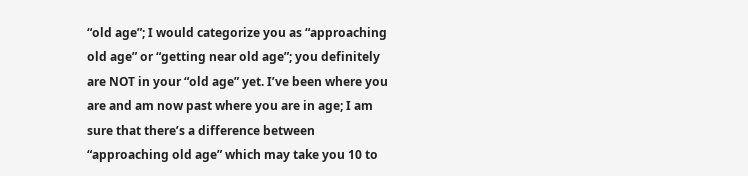“old age”; I would categorize you as “approaching old age” or “getting near old age”; you definitely are NOT in your “old age” yet. I’ve been where you are and am now past where you are in age; I am sure that there’s a difference between “approaching old age” which may take you 10 to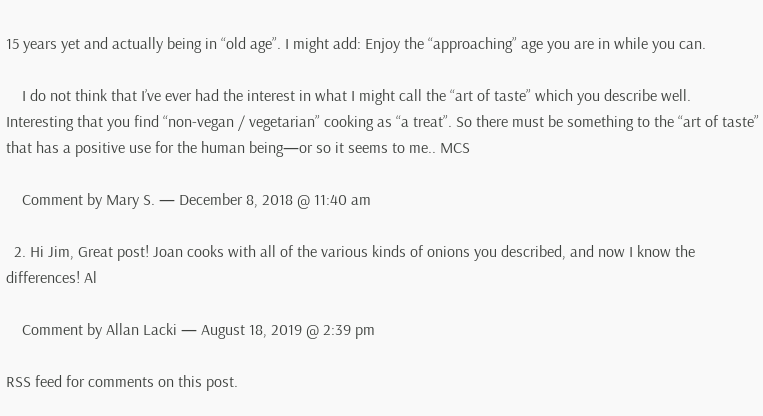15 years yet and actually being in “old age”. I might add: Enjoy the “approaching” age you are in while you can.

    I do not think that I’ve ever had the interest in what I might call the “art of taste” which you describe well. Interesting that you find “non-vegan / vegetarian” cooking as “a treat”. So there must be something to the “art of taste” that has a positive use for the human being—or so it seems to me.. MCS

    Comment by Mary S. — December 8, 2018 @ 11:40 am

  2. Hi Jim, Great post! Joan cooks with all of the various kinds of onions you described, and now I know the differences! Al

    Comment by Allan Lacki — August 18, 2019 @ 2:39 pm

RSS feed for comments on this post.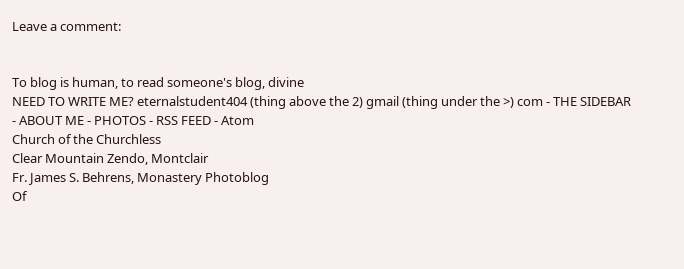Leave a comment:


To blog is human, to read someone's blog, divine
NEED TO WRITE ME? eternalstudent404 (thing above the 2) gmail (thing under the >) com - THE SIDEBAR - ABOUT ME - PHOTOS - RSS FEED - Atom
Church of the Churchless
Clear Mountain Zendo, Montclair
Fr. James S. Behrens, Monastery Photoblog
Of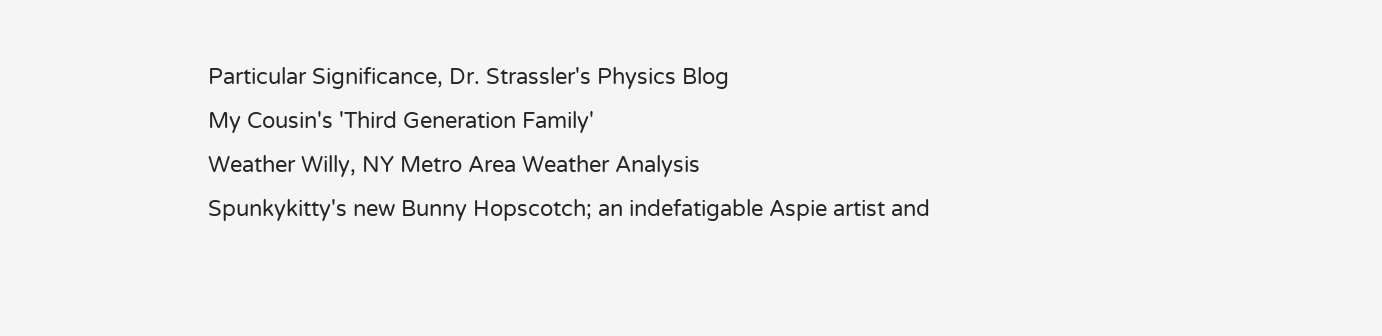Particular Significance, Dr. Strassler's Physics Blog
My Cousin's 'Third Generation Family'
Weather Willy, NY Metro Area Weather Analysis
Spunkykitty's new Bunny Hopscotch; an indefatigable Aspie artist and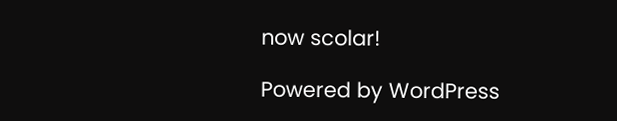now scolar!

Powered by WordPress